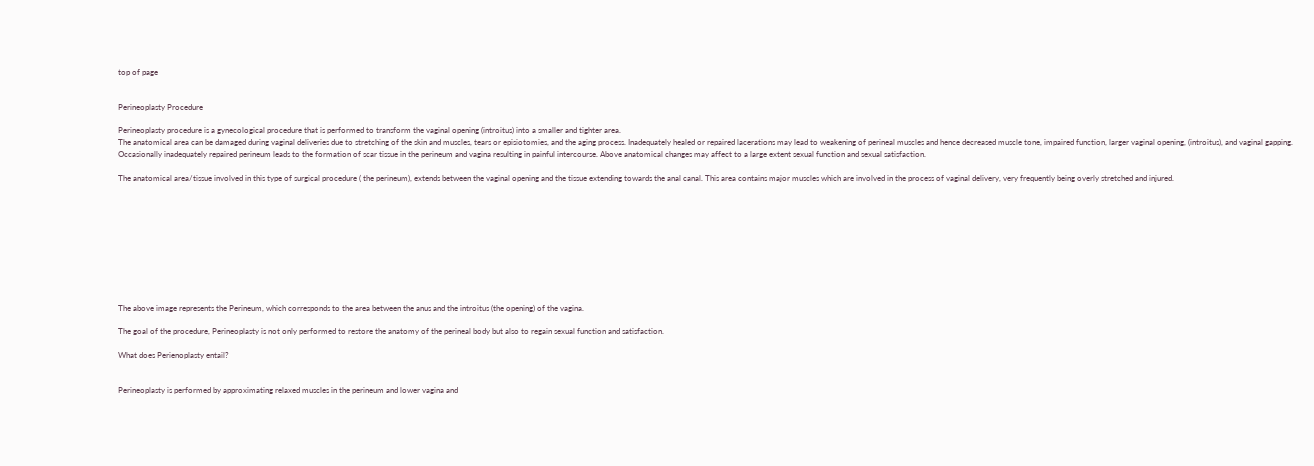top of page


Perineoplasty Procedure

Perineoplasty procedure is a gynecological procedure that is performed to transform the vaginal opening (introitus) into a smaller and tighter area.
The anatomical area can be damaged during vaginal deliveries due to stretching of the skin and muscles, tears or episiotomies, and the aging process. Inadequately healed or repaired lacerations may lead to weakening of perineal muscles and hence decreased muscle tone, impaired function, larger vaginal opening, (introitus), and vaginal gapping. Occasionally inadequately repaired perineum leads to the formation of scar tissue in the perineum and vagina resulting in painful intercourse. Above anatomical changes may affect to a large extent sexual function and sexual satisfaction.

The anatomical area/tissue involved in this type of surgical procedure ( the perineum), extends between the vaginal opening and the tissue extending towards the anal canal. This area contains major muscles which are involved in the process of vaginal delivery, very frequently being overly stretched and injured.










The above image represents the Perineum, which corresponds to the area between the anus and the introitus (the opening) of the vagina.

The goal of the procedure, Perineoplasty is not only performed to restore the anatomy of the perineal body but also to regain sexual function and satisfaction.

What does Perienoplasty entail?


Perineoplasty is performed by approximating relaxed muscles in the perineum and lower vagina and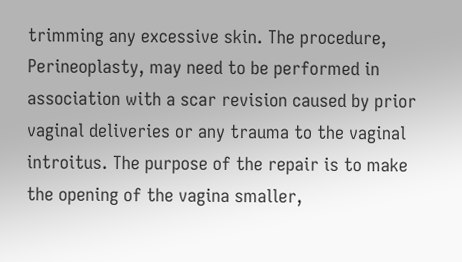trimming any excessive skin. The procedure, Perineoplasty, may need to be performed in association with a scar revision caused by prior vaginal deliveries or any trauma to the vaginal introitus. The purpose of the repair is to make the opening of the vagina smaller,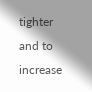tighter and to increase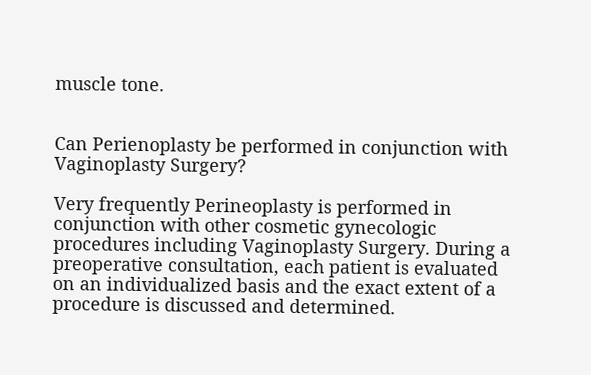muscle tone.


Can Perienoplasty be performed in conjunction with Vaginoplasty Surgery?

Very frequently Perineoplasty is performed in conjunction with other cosmetic gynecologic procedures including Vaginoplasty Surgery. During a preoperative consultation, each patient is evaluated on an individualized basis and the exact extent of a procedure is discussed and determined.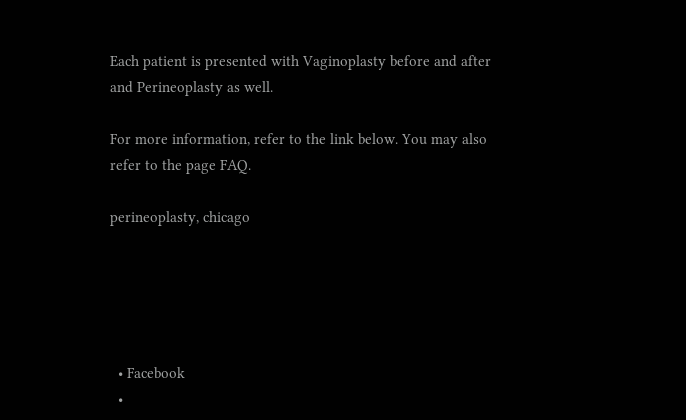Each patient is presented with Vaginoplasty before and after and Perineoplasty as well.

For more information, refer to the link below. You may also refer to the page FAQ.

perineoplasty, chicago





  • Facebook
  •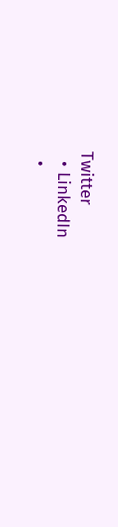Twitter
  • LinkedIn
  •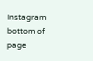Instagram
bottom of page